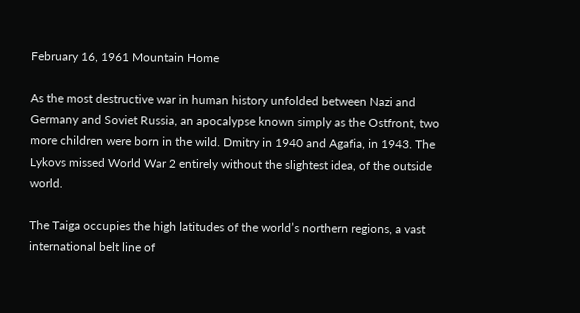February 16, 1961 Mountain Home

As the most destructive war in human history unfolded between Nazi and Germany and Soviet Russia, an apocalypse known simply as the Ostfront, two more children were born in the wild. Dmitry in 1940 and Agafia, in 1943. The Lykovs missed World War 2 entirely without the slightest idea, of the outside world.

The Taiga occupies the high latitudes of the world’s northern regions, a vast international belt line of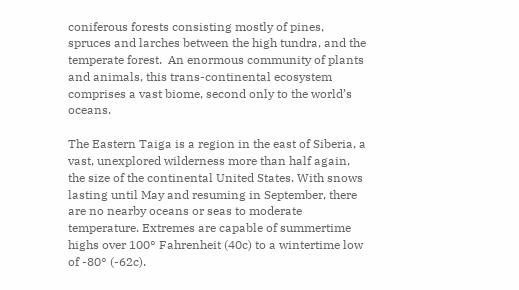coniferous forests consisting mostly of pines, spruces and larches between the high tundra, and the temperate forest.  An enormous community of plants and animals, this trans-continental ecosystem comprises a vast biome, second only to the world’s oceans.

The Eastern Taiga is a region in the east of Siberia, a vast, unexplored wilderness more than half again, the size of the continental United States. With snows lasting until May and resuming in September, there are no nearby oceans or seas to moderate temperature. Extremes are capable of summertime highs over 100° Fahrenheit (40c) to a wintertime low of -80° (-62c).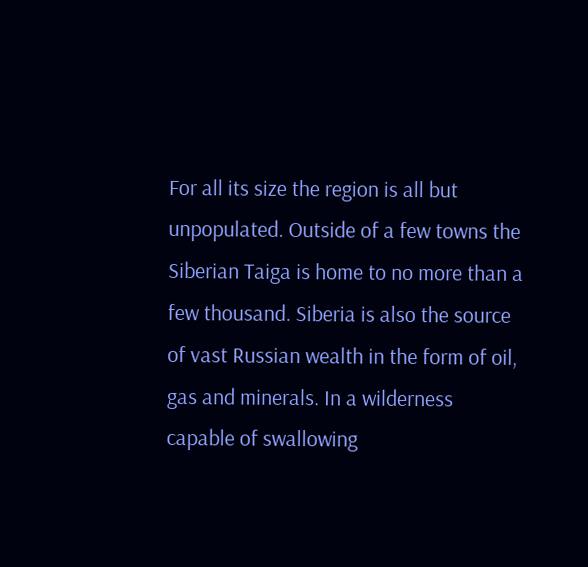For all its size the region is all but unpopulated. Outside of a few towns the Siberian Taiga is home to no more than a few thousand. Siberia is also the source of vast Russian wealth in the form of oil, gas and minerals. In a wilderness capable of swallowing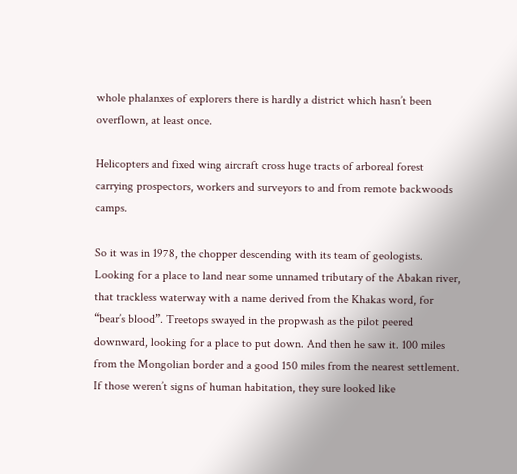whole phalanxes of explorers there is hardly a district which hasn’t been overflown, at least once.

Helicopters and fixed wing aircraft cross huge tracts of arboreal forest carrying prospectors, workers and surveyors to and from remote backwoods camps.

So it was in 1978, the chopper descending with its team of geologists. Looking for a place to land near some unnamed tributary of the Abakan river, that trackless waterway with a name derived from the Khakas word, for “bear’s blood”. Treetops swayed in the propwash as the pilot peered downward, looking for a place to put down. And then he saw it. 100 miles from the Mongolian border and a good 150 miles from the nearest settlement. If those weren’t signs of human habitation, they sure looked like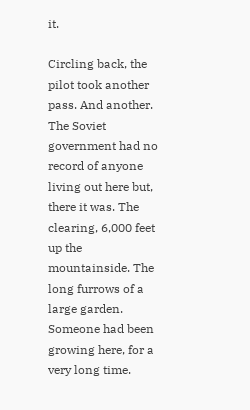it.

Circling back, the pilot took another pass. And another. The Soviet government had no record of anyone living out here but, there it was. The clearing, 6,000 feet up the mountainside. The long furrows of a large garden. Someone had been growing here, for a very long time.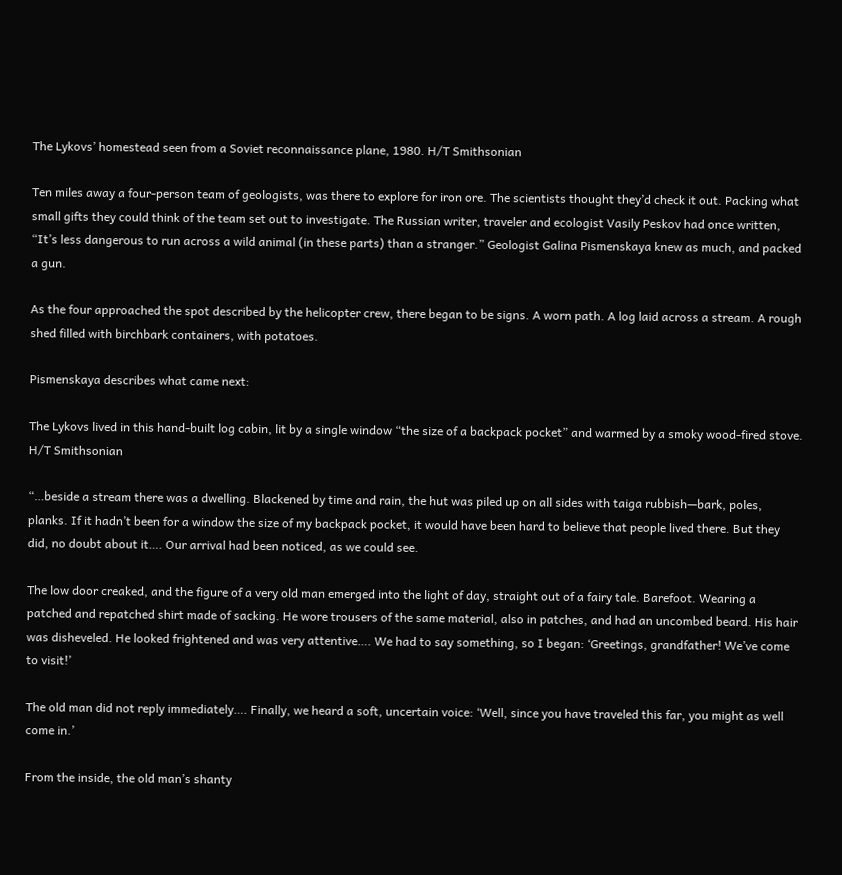The Lykovs’ homestead seen from a Soviet reconnaissance plane, 1980. H/T Smithsonian

Ten miles away a four-person team of geologists, was there to explore for iron ore. The scientists thought they’d check it out. Packing what small gifts they could think of the team set out to investigate. The Russian writer, traveler and ecologist Vasily Peskov had once written, “It’s less dangerous to run across a wild animal (in these parts) than a stranger.” Geologist Galina Pismenskaya knew as much, and packed a gun.

As the four approached the spot described by the helicopter crew, there began to be signs. A worn path. A log laid across a stream. A rough shed filled with birchbark containers, with potatoes.

Pismenskaya describes what came next:

The Lykovs lived in this hand-built log cabin, lit by a single window “the size of a backpack pocket” and warmed by a smoky wood-fired stove. H/T Smithsonian

“…beside a stream there was a dwelling. Blackened by time and rain, the hut was piled up on all sides with taiga rubbish—bark, poles, planks. If it hadn’t been for a window the size of my backpack pocket, it would have been hard to believe that people lived there. But they did, no doubt about it…. Our arrival had been noticed, as we could see.

The low door creaked, and the figure of a very old man emerged into the light of day, straight out of a fairy tale. Barefoot. Wearing a patched and repatched shirt made of sacking. He wore trousers of the same material, also in patches, and had an uncombed beard. His hair was disheveled. He looked frightened and was very attentive…. We had to say something, so I began: ‘Greetings, grandfather! We’ve come to visit!’

The old man did not reply immediately…. Finally, we heard a soft, uncertain voice: ‘Well, since you have traveled this far, you might as well come in.’

From the inside, the old man’s shanty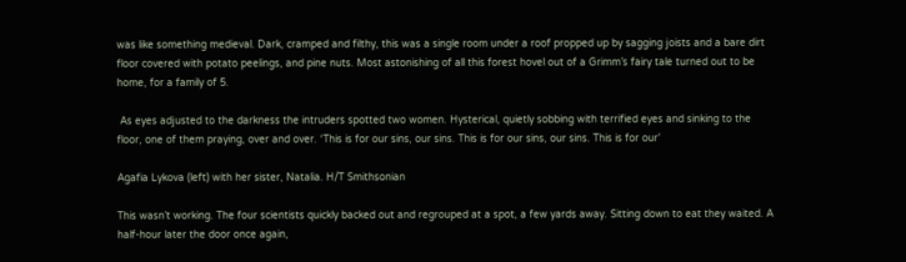was like something medieval. Dark, cramped and filthy, this was a single room under a roof propped up by sagging joists and a bare dirt floor covered with potato peelings, and pine nuts. Most astonishing of all this forest hovel out of a Grimm’s fairy tale turned out to be home, for a family of 5.

 As eyes adjusted to the darkness the intruders spotted two women. Hysterical, quietly sobbing with terrified eyes and sinking to the floor, one of them praying, over and over. ‘This is for our sins, our sins. This is for our sins, our sins. This is for our’

Agafia Lykova (left) with her sister, Natalia. H/T Smithsonian

This wasn’t working. The four scientists quickly backed out and regrouped at a spot, a few yards away. Sitting down to eat they waited. A half-hour later the door once again,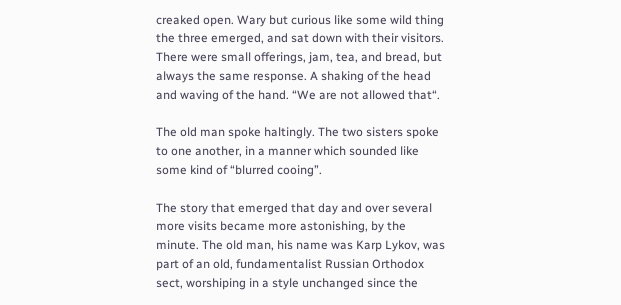creaked open. Wary but curious like some wild thing the three emerged, and sat down with their visitors. There were small offerings, jam, tea, and bread, but always the same response. A shaking of the head and waving of the hand. “We are not allowed that“.

The old man spoke haltingly. The two sisters spoke to one another, in a manner which sounded like some kind of “blurred cooing”.

The story that emerged that day and over several more visits became more astonishing, by the minute. The old man, his name was Karp Lykov, was part of an old, fundamentalist Russian Orthodox sect, worshiping in a style unchanged since the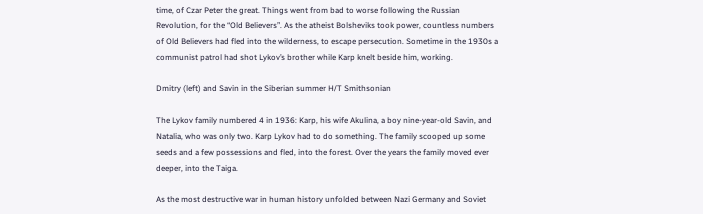time, of Czar Peter the great. Things went from bad to worse following the Russian Revolution, for the “Old Believers”. As the atheist Bolsheviks took power, countless numbers of Old Believers had fled into the wilderness, to escape persecution. Sometime in the 1930s a communist patrol had shot Lykov’s brother while Karp knelt beside him, working.

Dmitry (left) and Savin in the Siberian summer H/T Smithsonian

The Lykov family numbered 4 in 1936: Karp, his wife Akulina, a boy nine-year-old Savin, and Natalia, who was only two. Karp Lykov had to do something. The family scooped up some seeds and a few possessions and fled, into the forest. Over the years the family moved ever deeper, into the Taiga.

As the most destructive war in human history unfolded between Nazi Germany and Soviet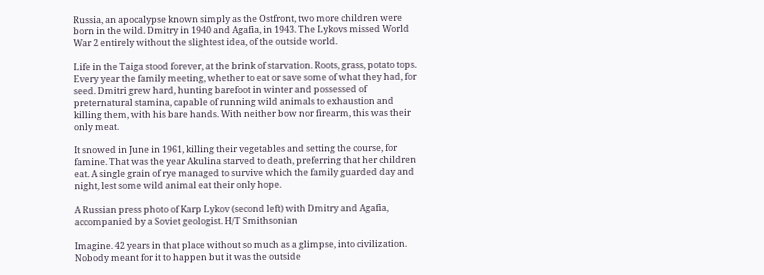Russia, an apocalypse known simply as the Ostfront, two more children were born in the wild. Dmitry in 1940 and Agafia, in 1943. The Lykovs missed World War 2 entirely without the slightest idea, of the outside world.

Life in the Taiga stood forever, at the brink of starvation. Roots, grass, potato tops. Every year the family meeting, whether to eat or save some of what they had, for seed. Dmitri grew hard, hunting barefoot in winter and possessed of preternatural stamina, capable of running wild animals to exhaustion and killing them, with his bare hands. With neither bow nor firearm, this was their only meat.

It snowed in June in 1961, killing their vegetables and setting the course, for famine. That was the year Akulina starved to death, preferring that her children eat. A single grain of rye managed to survive which the family guarded day and night, lest some wild animal eat their only hope.

A Russian press photo of Karp Lykov (second left) with Dmitry and Agafia, accompanied by a Soviet geologist. H/T Smithsonian

Imagine. 42 years in that place without so much as a glimpse, into civilization. Nobody meant for it to happen but it was the outside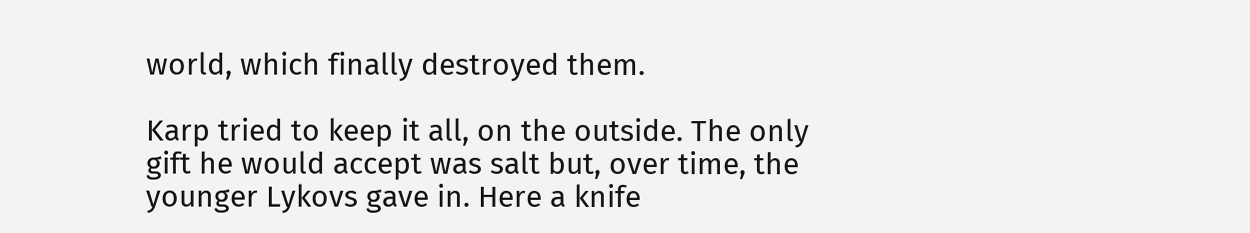world, which finally destroyed them.

Karp tried to keep it all, on the outside. The only gift he would accept was salt but, over time, the younger Lykovs gave in. Here a knife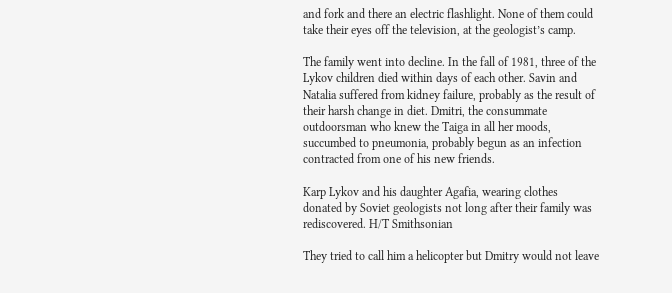and fork and there an electric flashlight. None of them could take their eyes off the television, at the geologist’s camp.

The family went into decline. In the fall of 1981, three of the Lykov children died within days of each other. Savin and Natalia suffered from kidney failure, probably as the result of their harsh change in diet. Dmitri, the consummate outdoorsman who knew the Taiga in all her moods, succumbed to pneumonia, probably begun as an infection contracted from one of his new friends.

Karp Lykov and his daughter Agafia, wearing clothes donated by Soviet geologists not long after their family was rediscovered. H/T Smithsonian

They tried to call him a helicopter but Dmitry would not leave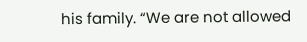his family. “We are not allowed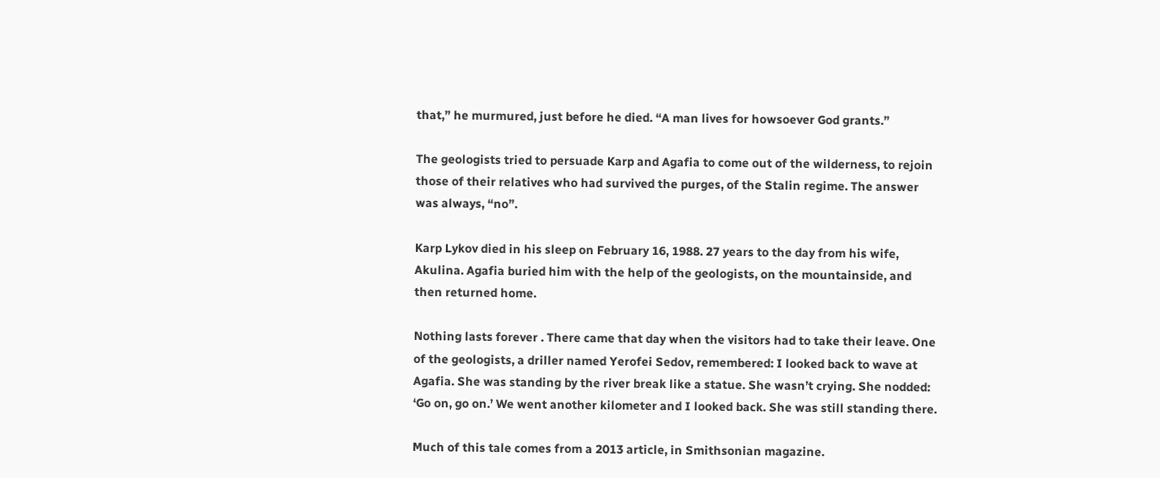that,” he murmured, just before he died. “A man lives for howsoever God grants.”

The geologists tried to persuade Karp and Agafia to come out of the wilderness, to rejoin those of their relatives who had survived the purges, of the Stalin regime. The answer was always, “no”.

Karp Lykov died in his sleep on February 16, 1988. 27 years to the day from his wife, Akulina. Agafia buried him with the help of the geologists, on the mountainside, and then returned home.

Nothing lasts forever . There came that day when the visitors had to take their leave. One of the geologists, a driller named Yerofei Sedov, remembered: I looked back to wave at Agafia. She was standing by the river break like a statue. She wasn’t crying. She nodded: ‘Go on, go on.’ We went another kilometer and I looked back. She was still standing there.

Much of this tale comes from a 2013 article, in Smithsonian magazine.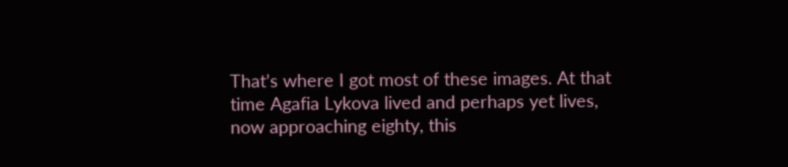That’s where I got most of these images. At that time Agafia Lykova lived and perhaps yet lives, now approaching eighty, this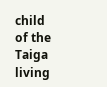child of the Taiga living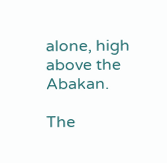alone, high above the Abakan.

The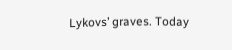Lykovs’ graves. Today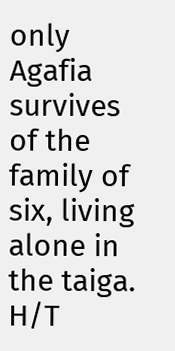only Agafia survives of the family of six, living alone in the taiga. H/T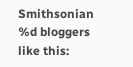Smithsonian
%d bloggers like this: